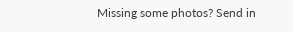Missing some photos? Send in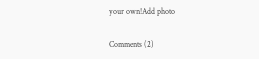your own!Add photo

Comments (2)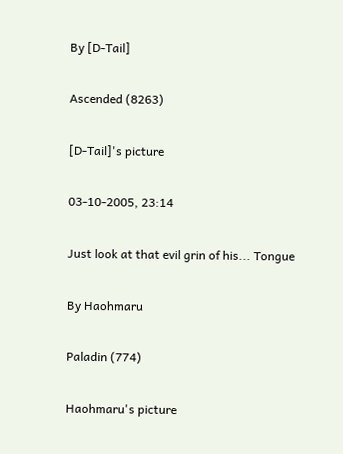By [D-Tail]

Ascended (8263)

[D-Tail]'s picture

03-10-2005, 23:14

Just look at that evil grin of his... Tongue

By Haohmaru

Paladin (774)

Haohmaru's picture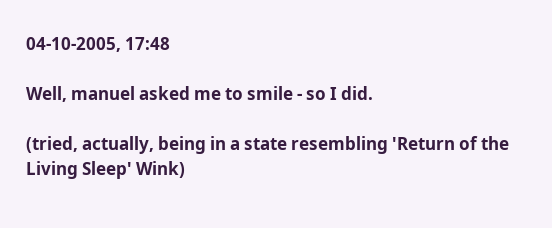04-10-2005, 17:48

Well, manuel asked me to smile - so I did.

(tried, actually, being in a state resembling 'Return of the Living Sleep' Wink)